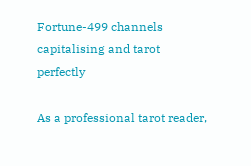Fortune-499 channels capitalising and tarot perfectly

As a professional tarot reader,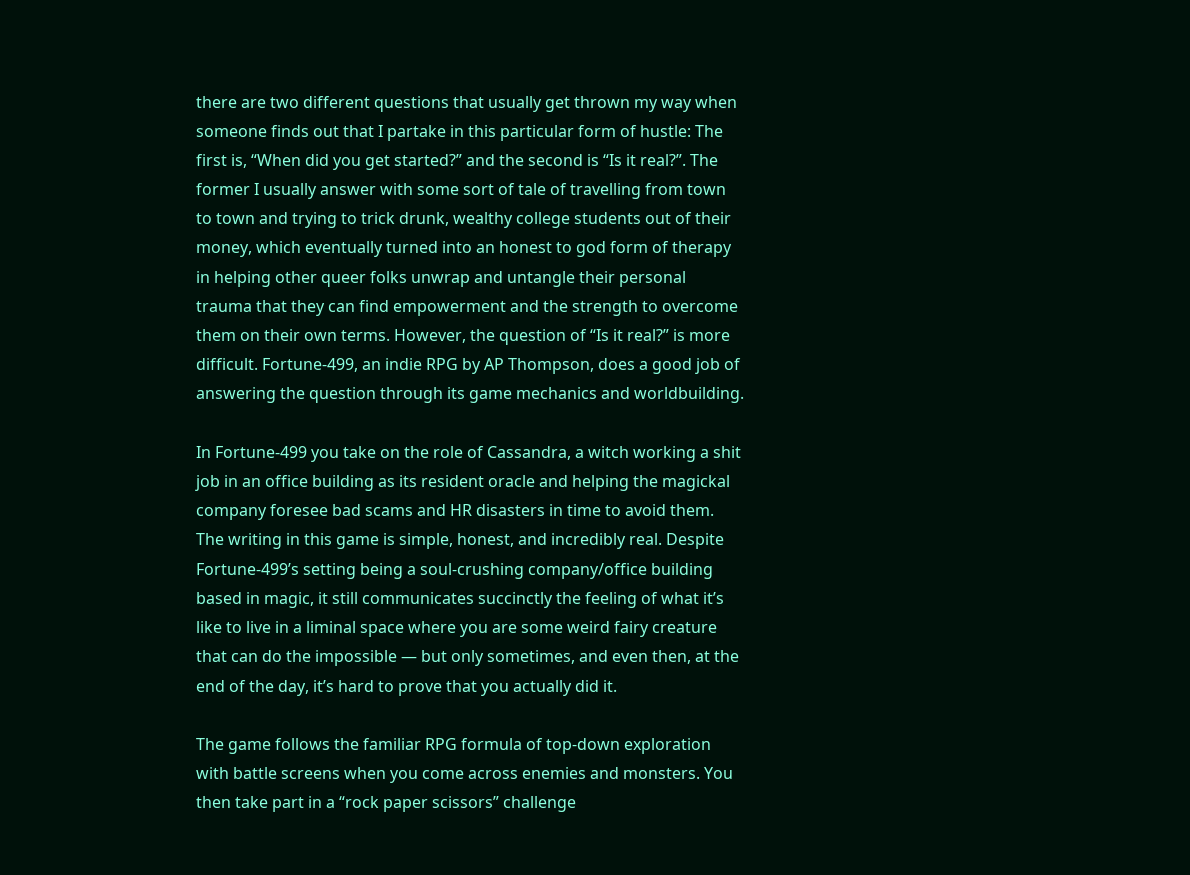there are two different questions that usually get thrown my way when someone finds out that I partake in this particular form of hustle: The first is, “When did you get started?” and the second is “Is it real?”. The former I usually answer with some sort of tale of travelling from town to town and trying to trick drunk, wealthy college students out of their money, which eventually turned into an honest to god form of therapy in helping other queer folks unwrap and untangle their personal trauma that they can find empowerment and the strength to overcome them on their own terms. However, the question of “Is it real?” is more difficult. Fortune-499, an indie RPG by AP Thompson, does a good job of answering the question through its game mechanics and worldbuilding.

In Fortune-499 you take on the role of Cassandra, a witch working a shit job in an office building as its resident oracle and helping the magickal company foresee bad scams and HR disasters in time to avoid them. The writing in this game is simple, honest, and incredibly real. Despite Fortune-499’s setting being a soul-crushing company/office building based in magic, it still communicates succinctly the feeling of what it’s like to live in a liminal space where you are some weird fairy creature that can do the impossible — but only sometimes, and even then, at the end of the day, it’s hard to prove that you actually did it.

The game follows the familiar RPG formula of top-down exploration with battle screens when you come across enemies and monsters. You then take part in a “rock paper scissors” challenge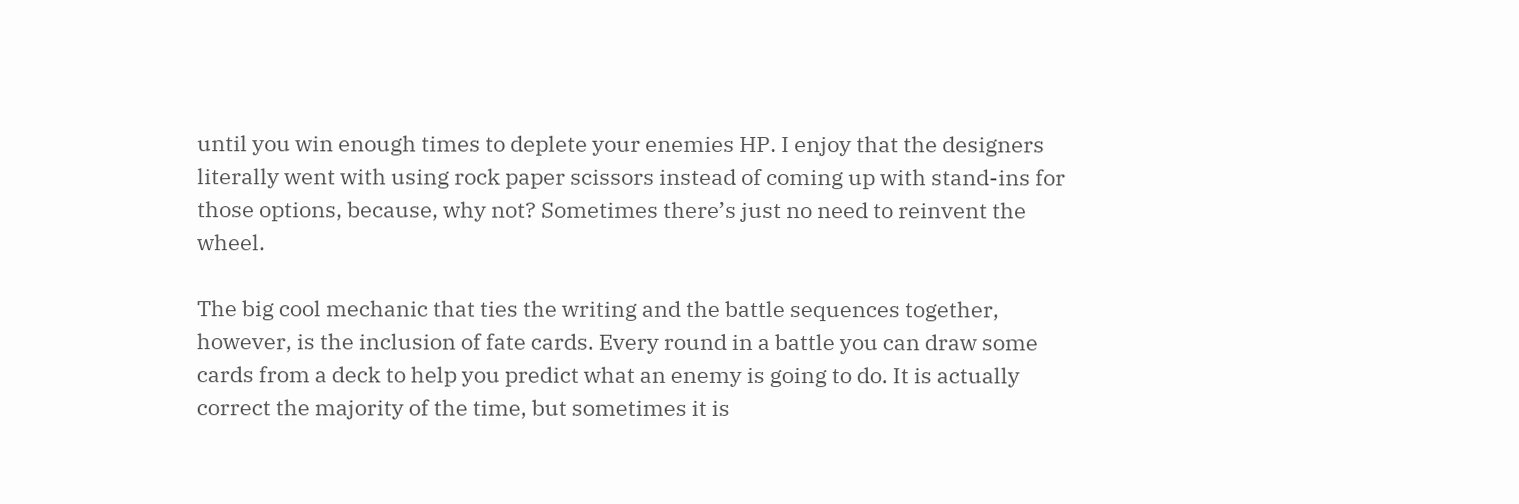until you win enough times to deplete your enemies HP. I enjoy that the designers literally went with using rock paper scissors instead of coming up with stand-ins for those options, because, why not? Sometimes there’s just no need to reinvent the wheel.

The big cool mechanic that ties the writing and the battle sequences together, however, is the inclusion of fate cards. Every round in a battle you can draw some cards from a deck to help you predict what an enemy is going to do. It is actually correct the majority of the time, but sometimes it is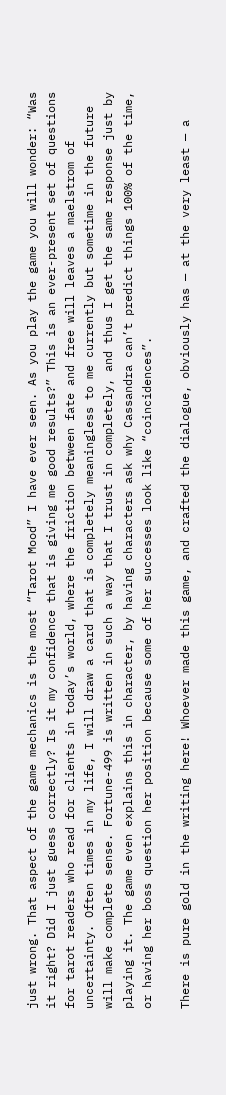just wrong. That aspect of the game mechanics is the most “Tarot Mood” I have ever seen. As you play the game you will wonder: “Was it right? Did I just guess correctly? Is it my confidence that is giving me good results?” This is an ever-present set of questions for tarot readers who read for clients in today’s world, where the friction between fate and free will leaves a maelstrom of uncertainty. Often times in my life, I will draw a card that is completely meaningless to me currently but sometime in the future will make complete sense. Fortune-499 is written in such a way that I trust in completely, and thus I get the same response just by playing it. The game even explains this in character, by having characters ask why Cassandra can’t predict things 100% of the time, or having her boss question her position because some of her successes look like “coincidences”.

There is pure gold in the writing here! Whoever made this game, and crafted the dialogue, obviously has — at the very least — a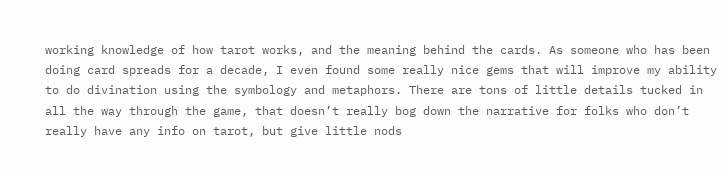working knowledge of how tarot works, and the meaning behind the cards. As someone who has been doing card spreads for a decade, I even found some really nice gems that will improve my ability to do divination using the symbology and metaphors. There are tons of little details tucked in all the way through the game, that doesn’t really bog down the narrative for folks who don’t really have any info on tarot, but give little nods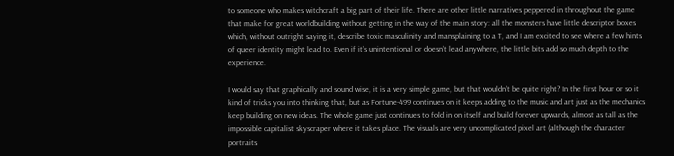to someone who makes witchcraft a big part of their life. There are other little narratives peppered in throughout the game that make for great worldbuilding without getting in the way of the main story: all the monsters have little descriptor boxes which, without outright saying it, describe toxic masculinity and mansplaining to a T, and I am excited to see where a few hints of queer identity might lead to. Even if it’s unintentional or doesn’t lead anywhere, the little bits add so much depth to the experience.

I would say that graphically and sound wise, it is a very simple game, but that wouldn’t be quite right? In the first hour or so it kind of tricks you into thinking that, but as Fortune-499 continues on it keeps adding to the music and art just as the mechanics keep building on new ideas. The whole game just continues to fold in on itself and build forever upwards, almost as tall as the impossible capitalist skyscraper where it takes place. The visuals are very uncomplicated pixel art (although the character portraits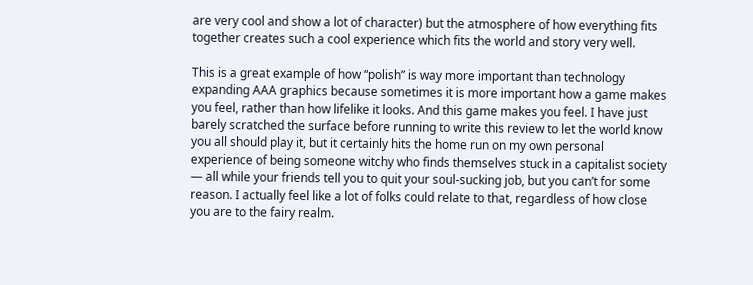are very cool and show a lot of character) but the atmosphere of how everything fits together creates such a cool experience which fits the world and story very well.

This is a great example of how “polish” is way more important than technology expanding AAA graphics because sometimes it is more important how a game makes you feel, rather than how lifelike it looks. And this game makes you feel. I have just barely scratched the surface before running to write this review to let the world know you all should play it, but it certainly hits the home run on my own personal experience of being someone witchy who finds themselves stuck in a capitalist society — all while your friends tell you to quit your soul-sucking job, but you can’t for some reason. I actually feel like a lot of folks could relate to that, regardless of how close you are to the fairy realm.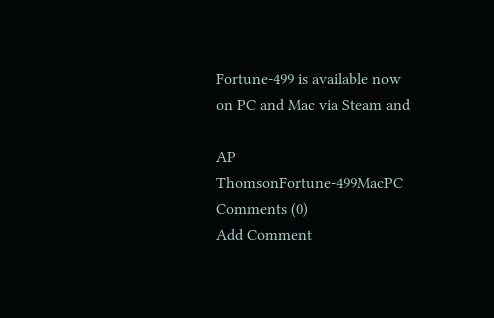Fortune-499 is available now on PC and Mac via Steam and

AP ThomsonFortune-499MacPC
Comments (0)
Add Comment